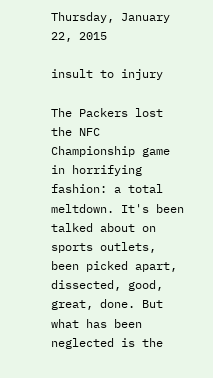Thursday, January 22, 2015

insult to injury

The Packers lost the NFC Championship game in horrifying fashion: a total meltdown. It's been talked about on sports outlets, been picked apart, dissected, good, great, done. But what has been neglected is the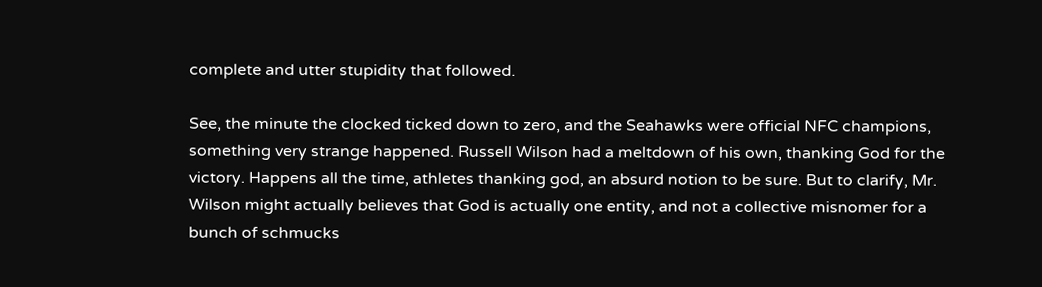complete and utter stupidity that followed.

See, the minute the clocked ticked down to zero, and the Seahawks were official NFC champions, something very strange happened. Russell Wilson had a meltdown of his own, thanking God for the victory. Happens all the time, athletes thanking god, an absurd notion to be sure. But to clarify, Mr. Wilson might actually believes that God is actually one entity, and not a collective misnomer for a bunch of schmucks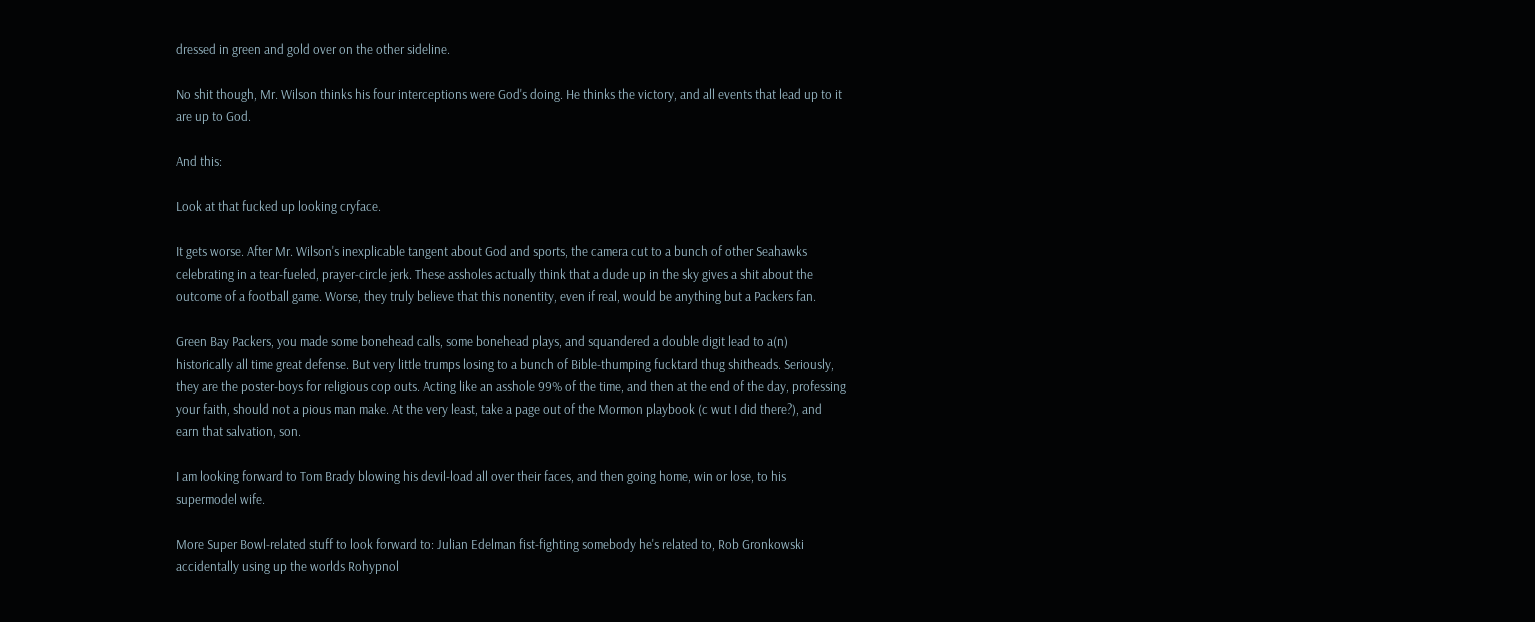dressed in green and gold over on the other sideline.

No shit though, Mr. Wilson thinks his four interceptions were God's doing. He thinks the victory, and all events that lead up to it are up to God.

And this:

Look at that fucked up looking cryface.

It gets worse. After Mr. Wilson's inexplicable tangent about God and sports, the camera cut to a bunch of other Seahawks celebrating in a tear-fueled, prayer-circle jerk. These assholes actually think that a dude up in the sky gives a shit about the outcome of a football game. Worse, they truly believe that this nonentity, even if real, would be anything but a Packers fan.

Green Bay Packers, you made some bonehead calls, some bonehead plays, and squandered a double digit lead to a(n) historically all time great defense. But very little trumps losing to a bunch of Bible-thumping fucktard thug shitheads. Seriously, they are the poster-boys for religious cop outs. Acting like an asshole 99% of the time, and then at the end of the day, professing your faith, should not a pious man make. At the very least, take a page out of the Mormon playbook (c wut I did there?), and earn that salvation, son.

I am looking forward to Tom Brady blowing his devil-load all over their faces, and then going home, win or lose, to his supermodel wife.

More Super Bowl-related stuff to look forward to: Julian Edelman fist-fighting somebody he's related to, Rob Gronkowski accidentally using up the worlds Rohypnol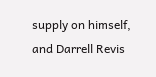supply on himself, and Darrell Revis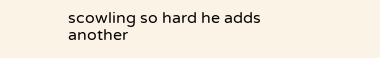scowling so hard he adds another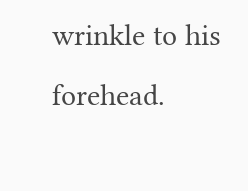wrinkle to his forehead.